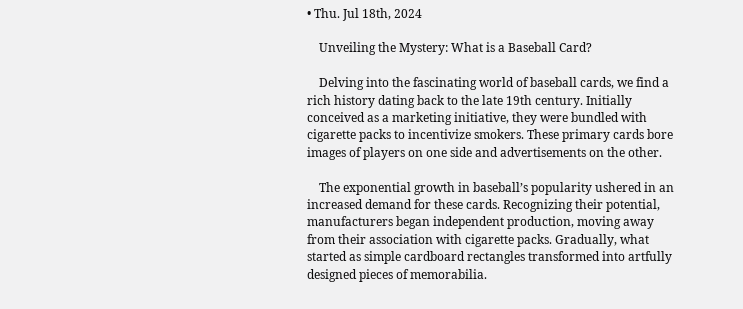• Thu. Jul 18th, 2024

    Unveiling the Mystery: What is a Baseball Card?

    Delving into the fascinating world of baseball cards, we find a rich history dating back to the late 19th century. Initially conceived as a marketing initiative, they were bundled with cigarette packs to incentivize smokers. These primary cards bore images of players on one side and advertisements on the other.

    The exponential growth in baseball’s popularity ushered in an increased demand for these cards. Recognizing their potential, manufacturers began independent production, moving away from their association with cigarette packs. Gradually, what started as simple cardboard rectangles transformed into artfully designed pieces of memorabilia.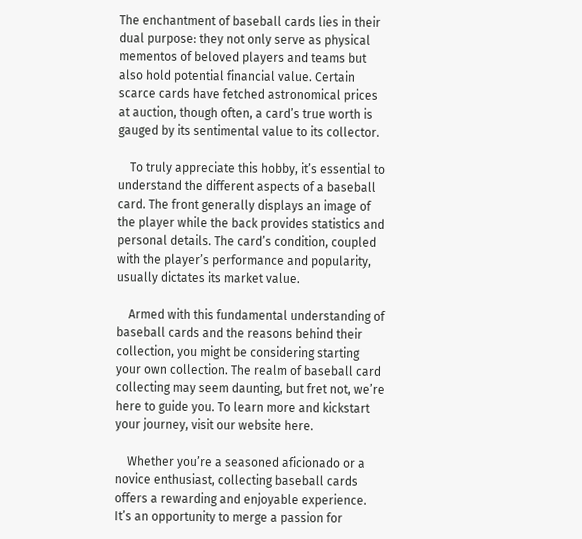The enchantment of baseball cards lies in their dual purpose: they not only serve as physical mementos of beloved players and teams but also hold potential financial value. Certain scarce cards have fetched astronomical prices at auction, though often, a card’s true worth is gauged by its sentimental value to its collector.

    To truly appreciate this hobby, it’s essential to understand the different aspects of a baseball card. The front generally displays an image of the player while the back provides statistics and personal details. The card’s condition, coupled with the player’s performance and popularity, usually dictates its market value.

    Armed with this fundamental understanding of baseball cards and the reasons behind their collection, you might be considering starting your own collection. The realm of baseball card collecting may seem daunting, but fret not, we’re here to guide you. To learn more and kickstart your journey, visit our website here.

    Whether you’re a seasoned aficionado or a novice enthusiast, collecting baseball cards offers a rewarding and enjoyable experience. It’s an opportunity to merge a passion for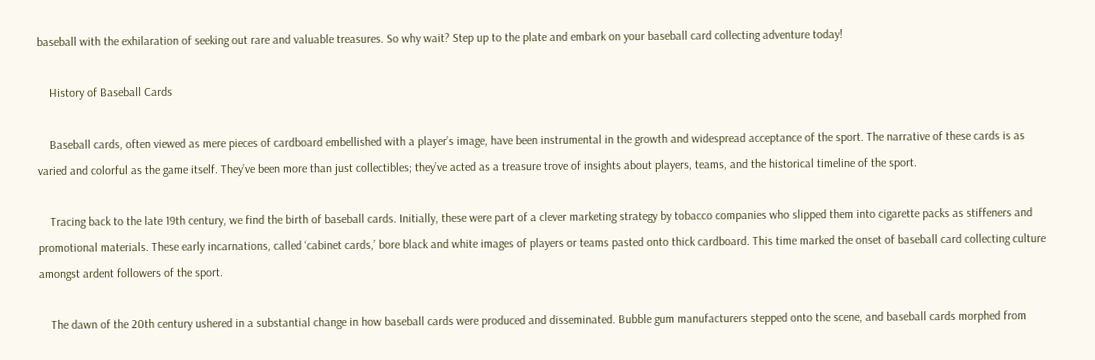baseball with the exhilaration of seeking out rare and valuable treasures. So why wait? Step up to the plate and embark on your baseball card collecting adventure today!

    History of Baseball Cards

    Baseball cards, often viewed as mere pieces of cardboard embellished with a player’s image, have been instrumental in the growth and widespread acceptance of the sport. The narrative of these cards is as varied and colorful as the game itself. They’ve been more than just collectibles; they’ve acted as a treasure trove of insights about players, teams, and the historical timeline of the sport.

    Tracing back to the late 19th century, we find the birth of baseball cards. Initially, these were part of a clever marketing strategy by tobacco companies who slipped them into cigarette packs as stiffeners and promotional materials. These early incarnations, called ‘cabinet cards,’ bore black and white images of players or teams pasted onto thick cardboard. This time marked the onset of baseball card collecting culture amongst ardent followers of the sport.

    The dawn of the 20th century ushered in a substantial change in how baseball cards were produced and disseminated. Bubble gum manufacturers stepped onto the scene, and baseball cards morphed from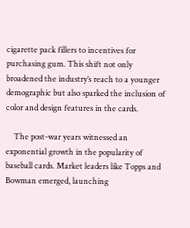cigarette pack fillers to incentives for purchasing gum. This shift not only broadened the industry’s reach to a younger demographic but also sparked the inclusion of color and design features in the cards.

    The post-war years witnessed an exponential growth in the popularity of baseball cards. Market leaders like Topps and Bowman emerged, launching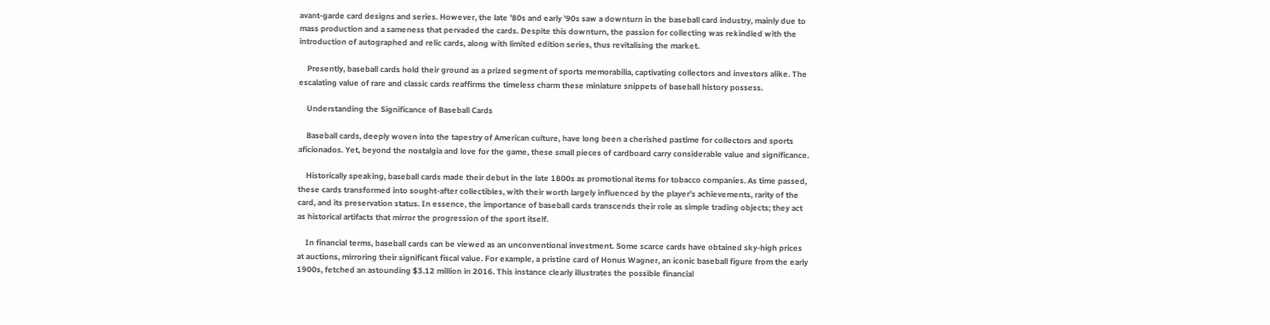avant-garde card designs and series. However, the late ’80s and early ’90s saw a downturn in the baseball card industry, mainly due to mass production and a sameness that pervaded the cards. Despite this downturn, the passion for collecting was rekindled with the introduction of autographed and relic cards, along with limited edition series, thus revitalising the market.

    Presently, baseball cards hold their ground as a prized segment of sports memorabilia, captivating collectors and investors alike. The escalating value of rare and classic cards reaffirms the timeless charm these miniature snippets of baseball history possess.

    Understanding the Significance of Baseball Cards

    Baseball cards, deeply woven into the tapestry of American culture, have long been a cherished pastime for collectors and sports aficionados. Yet, beyond the nostalgia and love for the game, these small pieces of cardboard carry considerable value and significance.

    Historically speaking, baseball cards made their debut in the late 1800s as promotional items for tobacco companies. As time passed, these cards transformed into sought-after collectibles, with their worth largely influenced by the player’s achievements, rarity of the card, and its preservation status. In essence, the importance of baseball cards transcends their role as simple trading objects; they act as historical artifacts that mirror the progression of the sport itself.

    In financial terms, baseball cards can be viewed as an unconventional investment. Some scarce cards have obtained sky-high prices at auctions, mirroring their significant fiscal value. For example, a pristine card of Honus Wagner, an iconic baseball figure from the early 1900s, fetched an astounding $3.12 million in 2016. This instance clearly illustrates the possible financial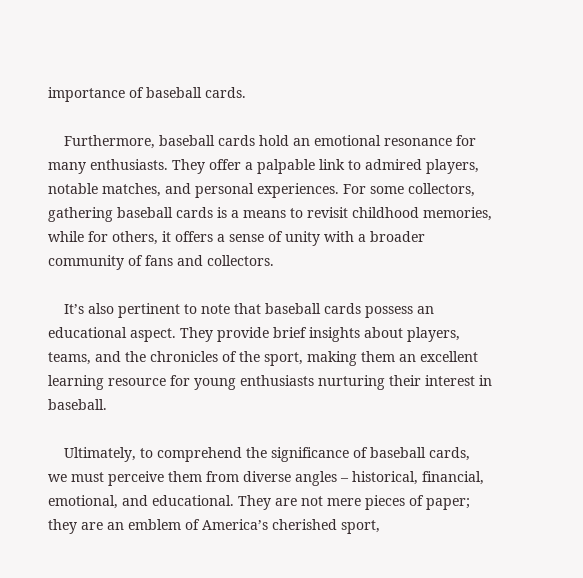importance of baseball cards.

    Furthermore, baseball cards hold an emotional resonance for many enthusiasts. They offer a palpable link to admired players, notable matches, and personal experiences. For some collectors, gathering baseball cards is a means to revisit childhood memories, while for others, it offers a sense of unity with a broader community of fans and collectors.

    It’s also pertinent to note that baseball cards possess an educational aspect. They provide brief insights about players, teams, and the chronicles of the sport, making them an excellent learning resource for young enthusiasts nurturing their interest in baseball.

    Ultimately, to comprehend the significance of baseball cards, we must perceive them from diverse angles – historical, financial, emotional, and educational. They are not mere pieces of paper; they are an emblem of America’s cherished sport,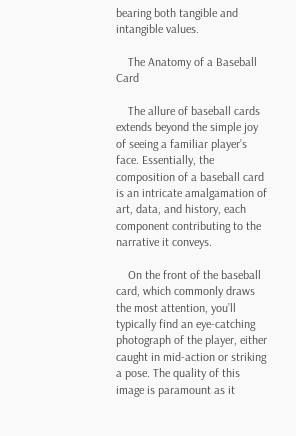bearing both tangible and intangible values.

    The Anatomy of a Baseball Card

    The allure of baseball cards extends beyond the simple joy of seeing a familiar player’s face. Essentially, the composition of a baseball card is an intricate amalgamation of art, data, and history, each component contributing to the narrative it conveys.

    On the front of the baseball card, which commonly draws the most attention, you’ll typically find an eye-catching photograph of the player, either caught in mid-action or striking a pose. The quality of this image is paramount as it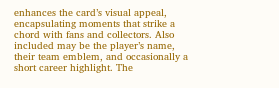enhances the card’s visual appeal, encapsulating moments that strike a chord with fans and collectors. Also included may be the player’s name, their team emblem, and occasionally a short career highlight. The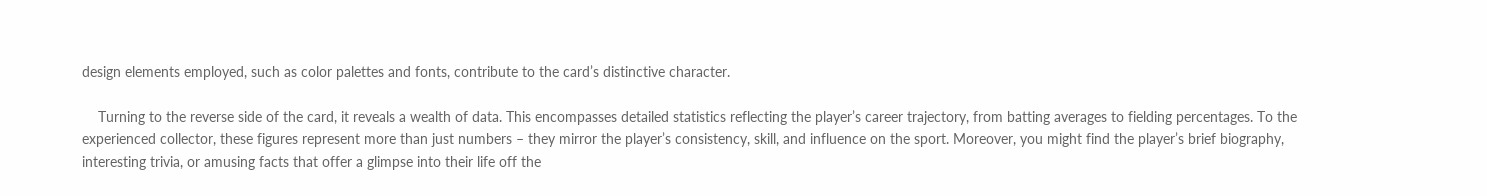design elements employed, such as color palettes and fonts, contribute to the card’s distinctive character.

    Turning to the reverse side of the card, it reveals a wealth of data. This encompasses detailed statistics reflecting the player’s career trajectory, from batting averages to fielding percentages. To the experienced collector, these figures represent more than just numbers – they mirror the player’s consistency, skill, and influence on the sport. Moreover, you might find the player’s brief biography, interesting trivia, or amusing facts that offer a glimpse into their life off the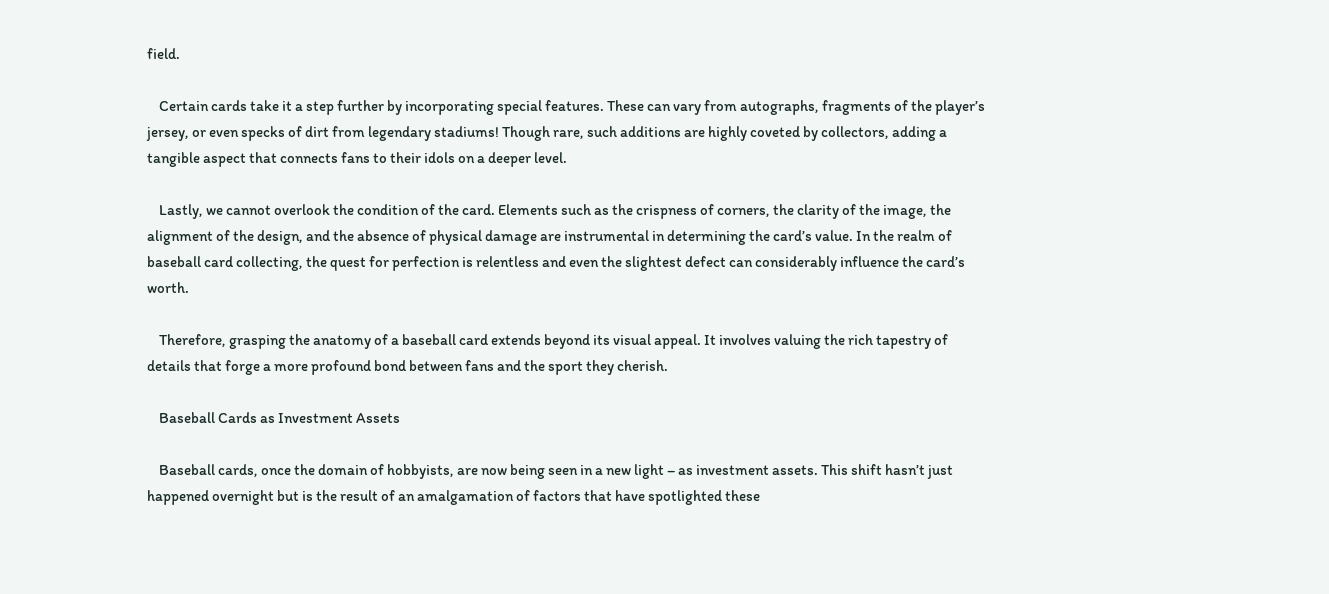field.

    Certain cards take it a step further by incorporating special features. These can vary from autographs, fragments of the player’s jersey, or even specks of dirt from legendary stadiums! Though rare, such additions are highly coveted by collectors, adding a tangible aspect that connects fans to their idols on a deeper level.

    Lastly, we cannot overlook the condition of the card. Elements such as the crispness of corners, the clarity of the image, the alignment of the design, and the absence of physical damage are instrumental in determining the card’s value. In the realm of baseball card collecting, the quest for perfection is relentless and even the slightest defect can considerably influence the card’s worth.

    Therefore, grasping the anatomy of a baseball card extends beyond its visual appeal. It involves valuing the rich tapestry of details that forge a more profound bond between fans and the sport they cherish.

    Baseball Cards as Investment Assets

    Baseball cards, once the domain of hobbyists, are now being seen in a new light – as investment assets. This shift hasn’t just happened overnight but is the result of an amalgamation of factors that have spotlighted these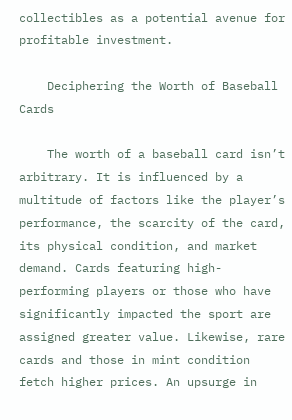collectibles as a potential avenue for profitable investment.

    Deciphering the Worth of Baseball Cards

    The worth of a baseball card isn’t arbitrary. It is influenced by a multitude of factors like the player’s performance, the scarcity of the card, its physical condition, and market demand. Cards featuring high-performing players or those who have significantly impacted the sport are assigned greater value. Likewise, rare cards and those in mint condition fetch higher prices. An upsurge in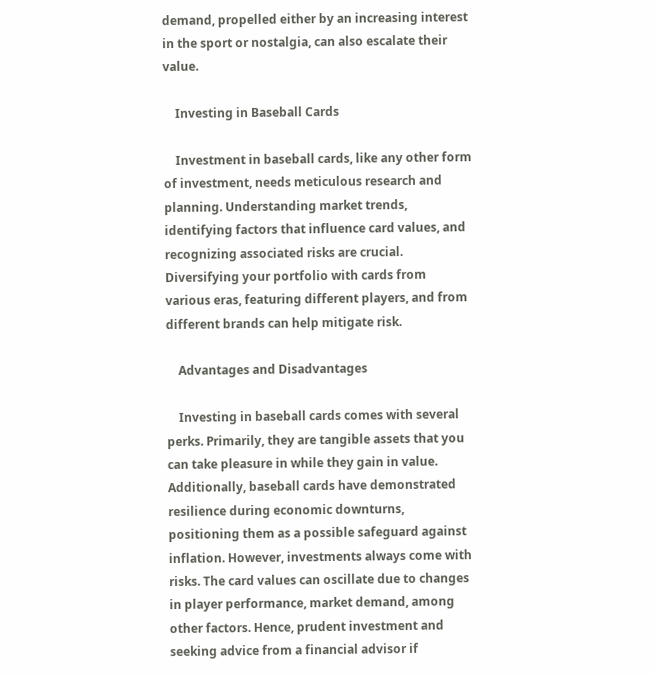demand, propelled either by an increasing interest in the sport or nostalgia, can also escalate their value.

    Investing in Baseball Cards

    Investment in baseball cards, like any other form of investment, needs meticulous research and planning. Understanding market trends, identifying factors that influence card values, and recognizing associated risks are crucial. Diversifying your portfolio with cards from various eras, featuring different players, and from different brands can help mitigate risk.

    Advantages and Disadvantages

    Investing in baseball cards comes with several perks. Primarily, they are tangible assets that you can take pleasure in while they gain in value. Additionally, baseball cards have demonstrated resilience during economic downturns, positioning them as a possible safeguard against inflation. However, investments always come with risks. The card values can oscillate due to changes in player performance, market demand, among other factors. Hence, prudent investment and seeking advice from a financial advisor if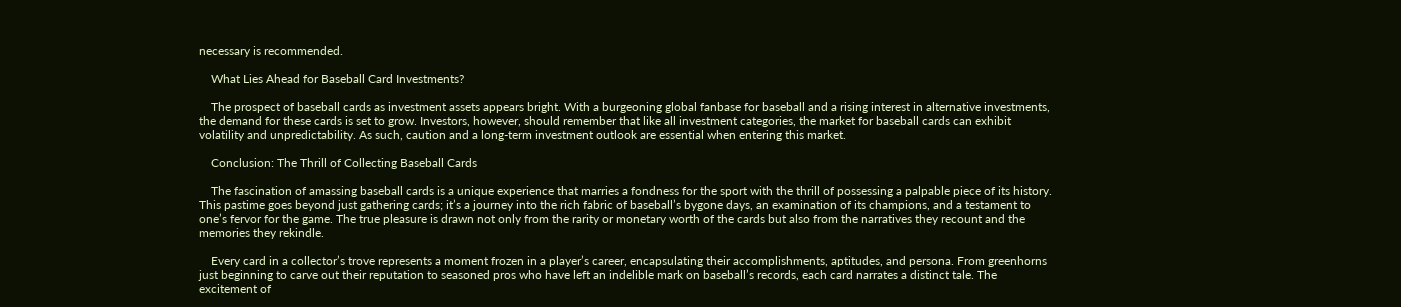necessary is recommended.

    What Lies Ahead for Baseball Card Investments?

    The prospect of baseball cards as investment assets appears bright. With a burgeoning global fanbase for baseball and a rising interest in alternative investments, the demand for these cards is set to grow. Investors, however, should remember that like all investment categories, the market for baseball cards can exhibit volatility and unpredictability. As such, caution and a long-term investment outlook are essential when entering this market.

    Conclusion: The Thrill of Collecting Baseball Cards

    The fascination of amassing baseball cards is a unique experience that marries a fondness for the sport with the thrill of possessing a palpable piece of its history. This pastime goes beyond just gathering cards; it’s a journey into the rich fabric of baseball’s bygone days, an examination of its champions, and a testament to one’s fervor for the game. The true pleasure is drawn not only from the rarity or monetary worth of the cards but also from the narratives they recount and the memories they rekindle.

    Every card in a collector’s trove represents a moment frozen in a player’s career, encapsulating their accomplishments, aptitudes, and persona. From greenhorns just beginning to carve out their reputation to seasoned pros who have left an indelible mark on baseball’s records, each card narrates a distinct tale. The excitement of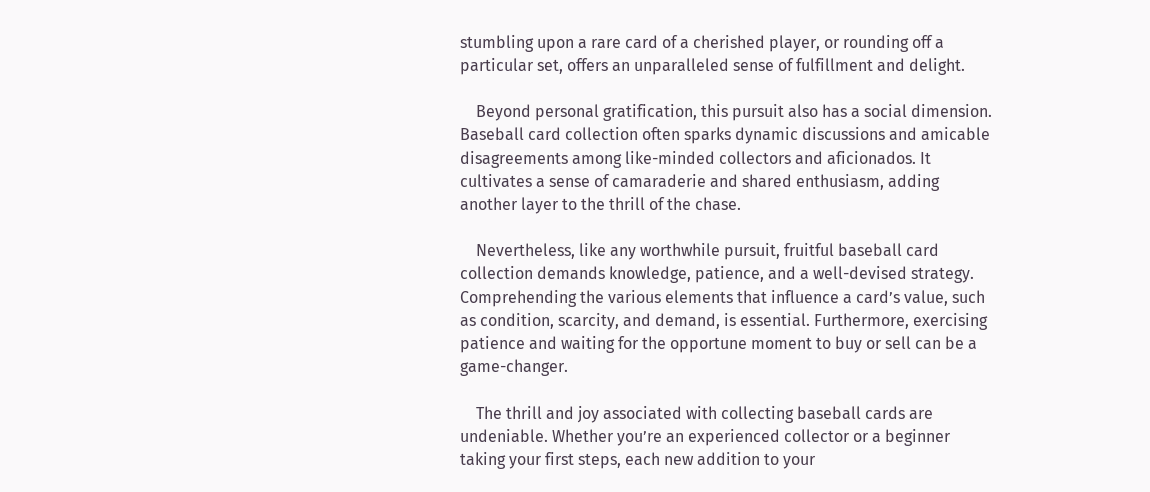stumbling upon a rare card of a cherished player, or rounding off a particular set, offers an unparalleled sense of fulfillment and delight.

    Beyond personal gratification, this pursuit also has a social dimension. Baseball card collection often sparks dynamic discussions and amicable disagreements among like-minded collectors and aficionados. It cultivates a sense of camaraderie and shared enthusiasm, adding another layer to the thrill of the chase.

    Nevertheless, like any worthwhile pursuit, fruitful baseball card collection demands knowledge, patience, and a well-devised strategy. Comprehending the various elements that influence a card’s value, such as condition, scarcity, and demand, is essential. Furthermore, exercising patience and waiting for the opportune moment to buy or sell can be a game-changer.

    The thrill and joy associated with collecting baseball cards are undeniable. Whether you’re an experienced collector or a beginner taking your first steps, each new addition to your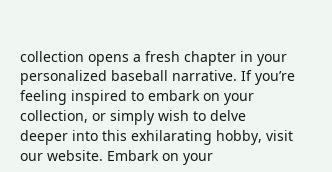collection opens a fresh chapter in your personalized baseball narrative. If you’re feeling inspired to embark on your collection, or simply wish to delve deeper into this exhilarating hobby, visit our website. Embark on your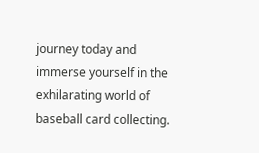journey today and immerse yourself in the exhilarating world of baseball card collecting.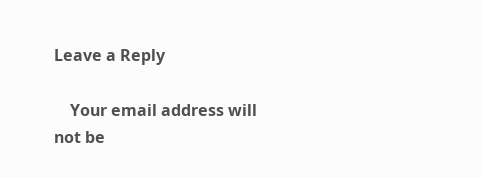Leave a Reply

    Your email address will not be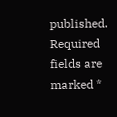published. Required fields are marked *